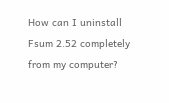How can I uninstall Fsum 2.52 completely from my computer?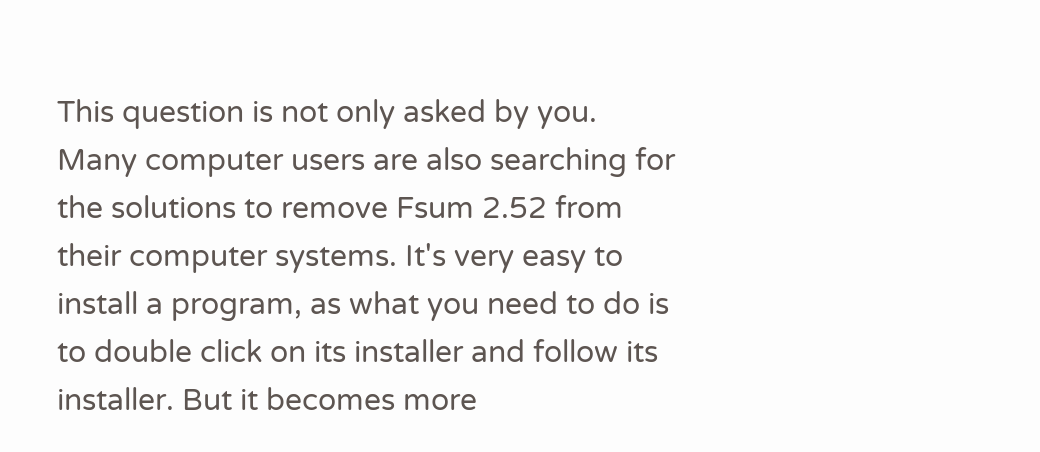This question is not only asked by you. Many computer users are also searching for the solutions to remove Fsum 2.52 from their computer systems. It's very easy to install a program, as what you need to do is to double click on its installer and follow its installer. But it becomes more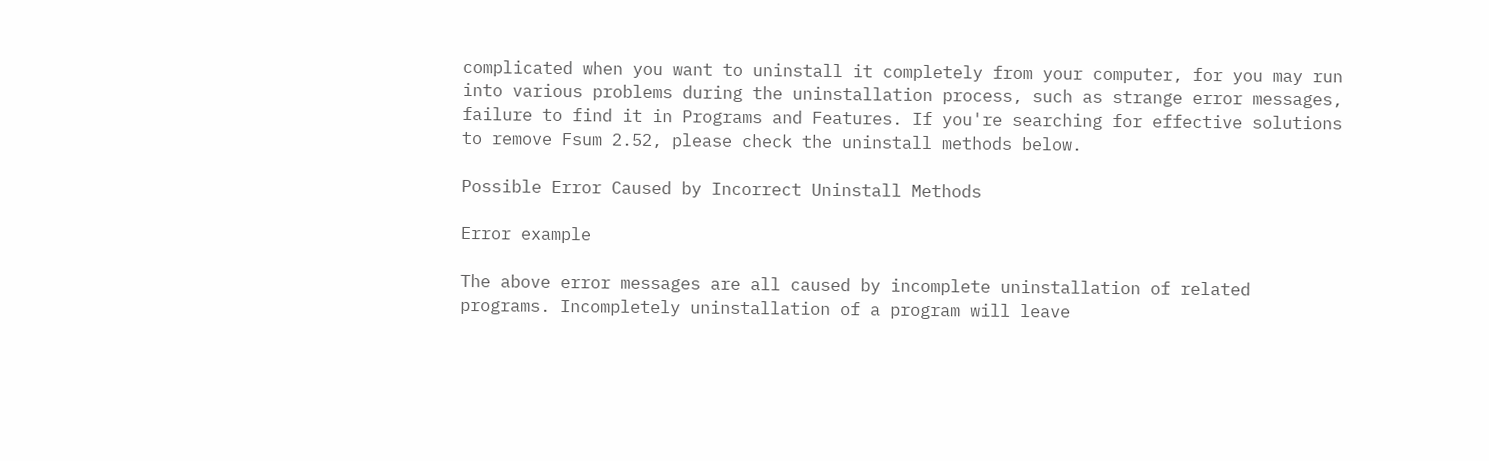complicated when you want to uninstall it completely from your computer, for you may run into various problems during the uninstallation process, such as strange error messages, failure to find it in Programs and Features. If you're searching for effective solutions to remove Fsum 2.52, please check the uninstall methods below.

Possible Error Caused by Incorrect Uninstall Methods

Error example

The above error messages are all caused by incomplete uninstallation of related programs. Incompletely uninstallation of a program will leave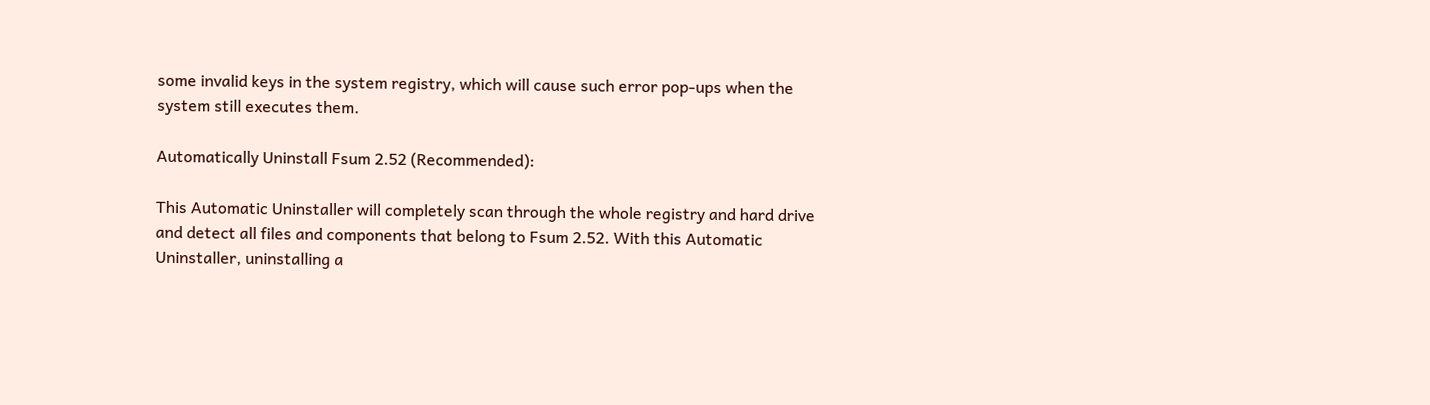some invalid keys in the system registry, which will cause such error pop-ups when the system still executes them.

Automatically Uninstall Fsum 2.52 (Recommended):

This Automatic Uninstaller will completely scan through the whole registry and hard drive and detect all files and components that belong to Fsum 2.52. With this Automatic Uninstaller, uninstalling a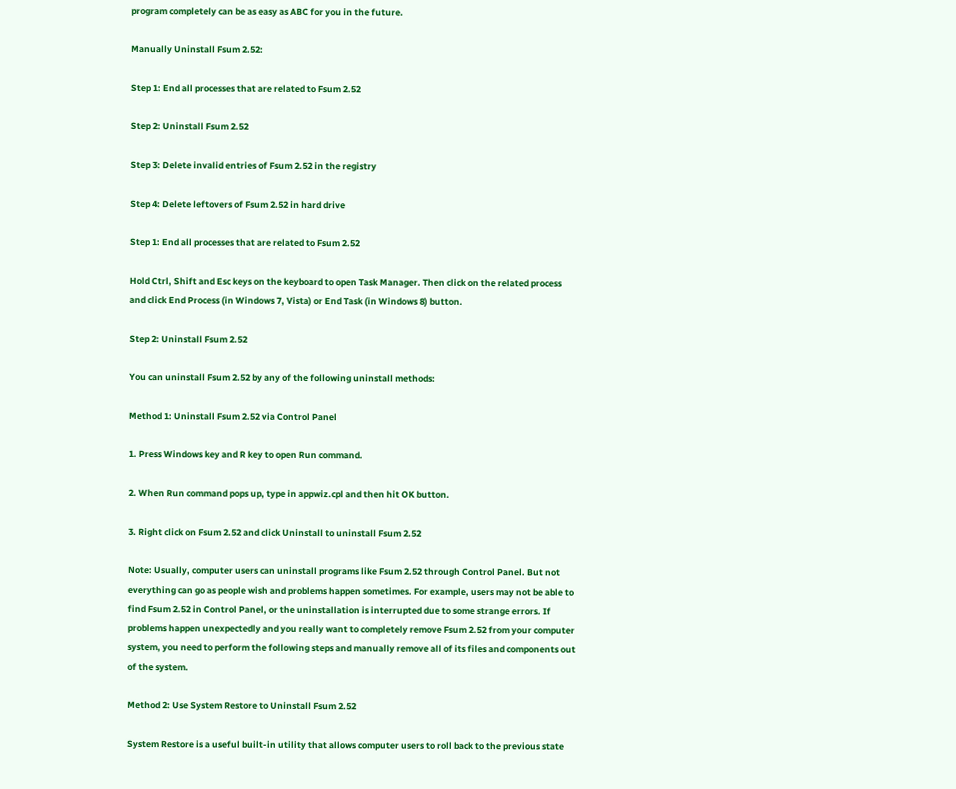program completely can be as easy as ABC for you in the future.

Manually Uninstall Fsum 2.52:

Step 1: End all processes that are related to Fsum 2.52

Step 2: Uninstall Fsum 2.52

Step 3: Delete invalid entries of Fsum 2.52 in the registry

Step 4: Delete leftovers of Fsum 2.52 in hard drive

Step 1: End all processes that are related to Fsum 2.52

Hold Ctrl, Shift and Esc keys on the keyboard to open Task Manager. Then click on the related process and click End Process (in Windows 7, Vista) or End Task (in Windows 8) button.

Step 2: Uninstall Fsum 2.52

You can uninstall Fsum 2.52 by any of the following uninstall methods:

Method 1: Uninstall Fsum 2.52 via Control Panel

1. Press Windows key and R key to open Run command.

2. When Run command pops up, type in appwiz.cpl and then hit OK button.

3. Right click on Fsum 2.52 and click Uninstall to uninstall Fsum 2.52

Note: Usually, computer users can uninstall programs like Fsum 2.52 through Control Panel. But not everything can go as people wish and problems happen sometimes. For example, users may not be able to find Fsum 2.52 in Control Panel, or the uninstallation is interrupted due to some strange errors. If problems happen unexpectedly and you really want to completely remove Fsum 2.52 from your computer system, you need to perform the following steps and manually remove all of its files and components out of the system.

Method 2: Use System Restore to Uninstall Fsum 2.52

System Restore is a useful built-in utility that allows computer users to roll back to the previous state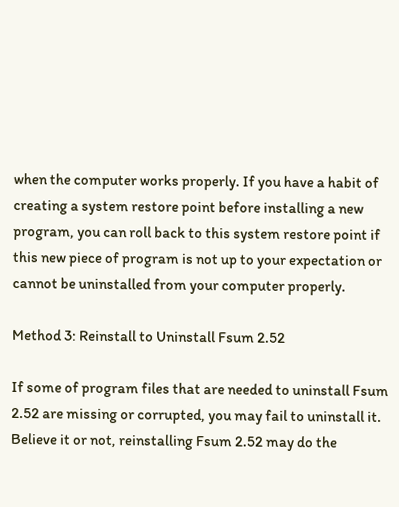when the computer works properly. If you have a habit of creating a system restore point before installing a new program, you can roll back to this system restore point if this new piece of program is not up to your expectation or cannot be uninstalled from your computer properly.

Method 3: Reinstall to Uninstall Fsum 2.52

If some of program files that are needed to uninstall Fsum 2.52 are missing or corrupted, you may fail to uninstall it. Believe it or not, reinstalling Fsum 2.52 may do the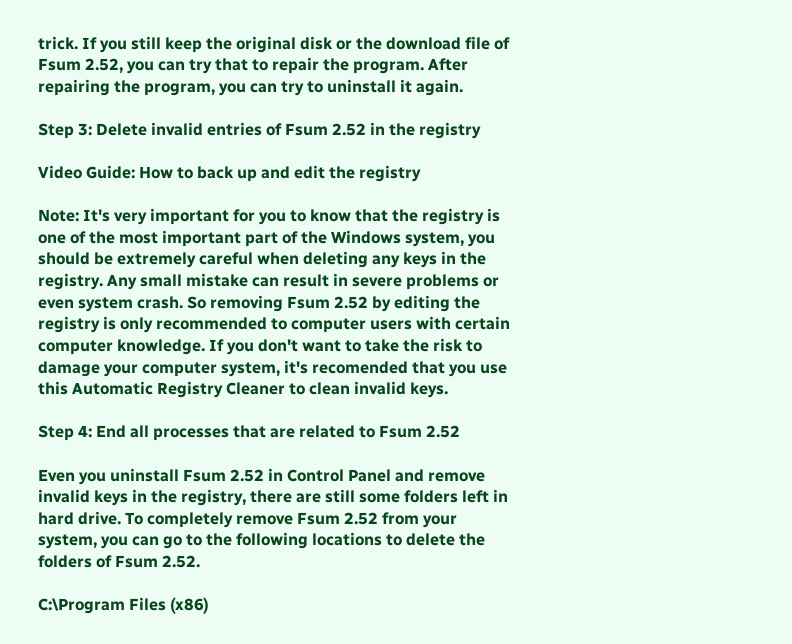trick. If you still keep the original disk or the download file of Fsum 2.52, you can try that to repair the program. After repairing the program, you can try to uninstall it again.

Step 3: Delete invalid entries of Fsum 2.52 in the registry

Video Guide: How to back up and edit the registry

Note: It's very important for you to know that the registry is one of the most important part of the Windows system, you should be extremely careful when deleting any keys in the registry. Any small mistake can result in severe problems or even system crash. So removing Fsum 2.52 by editing the registry is only recommended to computer users with certain computer knowledge. If you don't want to take the risk to damage your computer system, it's recomended that you use this Automatic Registry Cleaner to clean invalid keys.

Step 4: End all processes that are related to Fsum 2.52

Even you uninstall Fsum 2.52 in Control Panel and remove invalid keys in the registry, there are still some folders left in hard drive. To completely remove Fsum 2.52 from your system, you can go to the following locations to delete the folders of Fsum 2.52.

C:\Program Files (x86)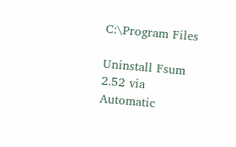C:\Program Files

Uninstall Fsum 2.52 via Automatic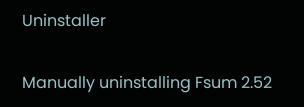Uninstaller

Manually uninstalling Fsum 2.52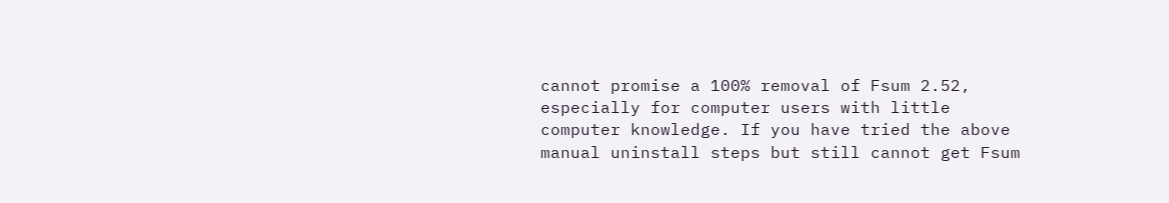cannot promise a 100% removal of Fsum 2.52, especially for computer users with little computer knowledge. If you have tried the above manual uninstall steps but still cannot get Fsum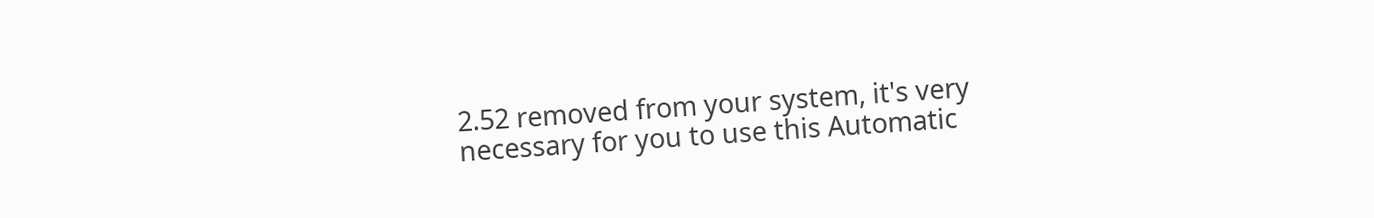2.52 removed from your system, it's very necessary for you to use this Automatic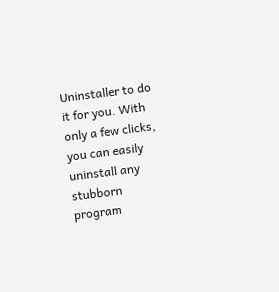Uninstaller to do it for you. With only a few clicks, you can easily uninstall any stubborn program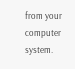from your computer system.